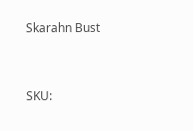Skarahn Bust


SKU: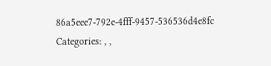86a5eee7-792e-4fff-9457-536536d4e8fc Categories: , ,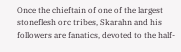Once the chieftain of one of the largest stoneflesh orc tribes, Skarahn and his followers are fanatics, devoted to the half-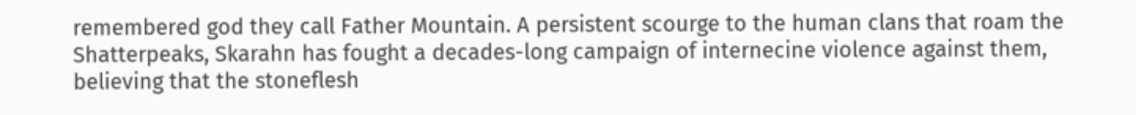remembered god they call Father Mountain. A persistent scourge to the human clans that roam the Shatterpeaks, Skarahn has fought a decades-long campaign of internecine violence against them, believing that the stoneflesh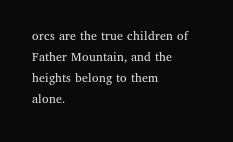orcs are the true children of Father Mountain, and the heights belong to them alone.